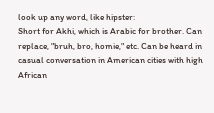look up any word, like hipster:
Short for Akhi, which is Arabic for brother. Can replace, "bruh, bro, homie," etc. Can be heard in casual conversation in American cities with high African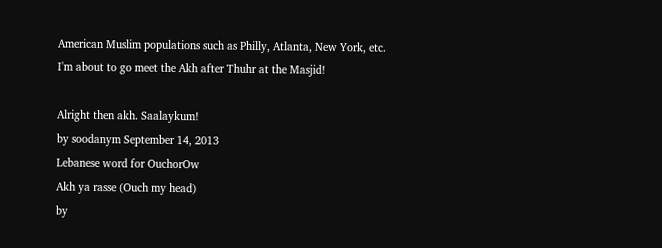American Muslim populations such as Philly, Atlanta, New York, etc.
I'm about to go meet the Akh after Thuhr at the Masjid!

Alright then akh. Saalaykum!
by soodanym September 14, 2013
Lebanese word for OuchorOw
Akh ya rasse (Ouch my head)
by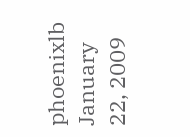phoenixlb January 22, 2009